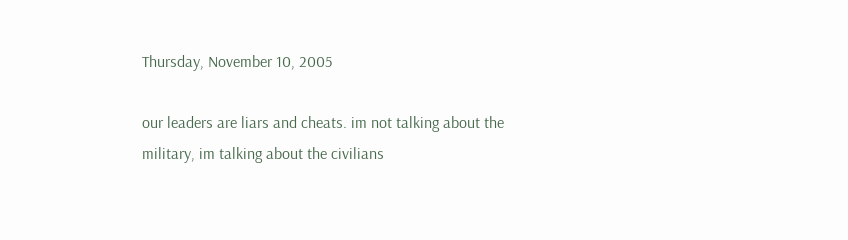Thursday, November 10, 2005

our leaders are liars and cheats. im not talking about the military, im talking about the civilians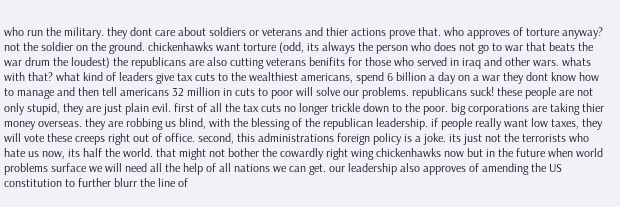who run the military. they dont care about soldiers or veterans and thier actions prove that. who approves of torture anyway? not the soldier on the ground. chickenhawks want torture (odd, its always the person who does not go to war that beats the war drum the loudest) the republicans are also cutting veterans benifits for those who served in iraq and other wars. whats with that? what kind of leaders give tax cuts to the wealthiest americans, spend 6 billion a day on a war they dont know how to manage and then tell americans 32 million in cuts to poor will solve our problems. republicans suck! these people are not only stupid, they are just plain evil. first of all the tax cuts no longer trickle down to the poor. big corporations are taking thier money overseas. they are robbing us blind, with the blessing of the republican leadership. if people really want low taxes, they will vote these creeps right out of office. second, this administrations foreign policy is a joke. its just not the terrorists who hate us now, its half the world. that might not bother the cowardly right wing chickenhawks now but in the future when world problems surface we will need all the help of all nations we can get. our leadership also approves of amending the US constitution to further blurr the line of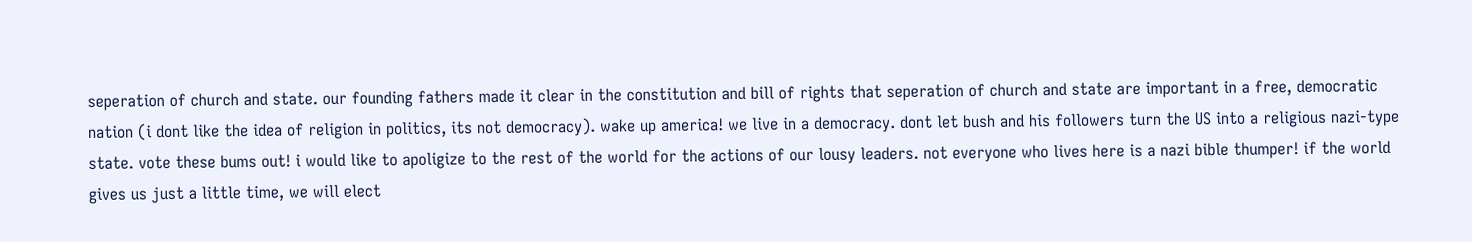seperation of church and state. our founding fathers made it clear in the constitution and bill of rights that seperation of church and state are important in a free, democratic nation (i dont like the idea of religion in politics, its not democracy). wake up america! we live in a democracy. dont let bush and his followers turn the US into a religious nazi-type state. vote these bums out! i would like to apoligize to the rest of the world for the actions of our lousy leaders. not everyone who lives here is a nazi bible thumper! if the world gives us just a little time, we will elect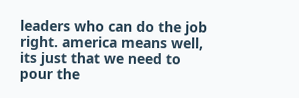leaders who can do the job right. america means well, its just that we need to pour the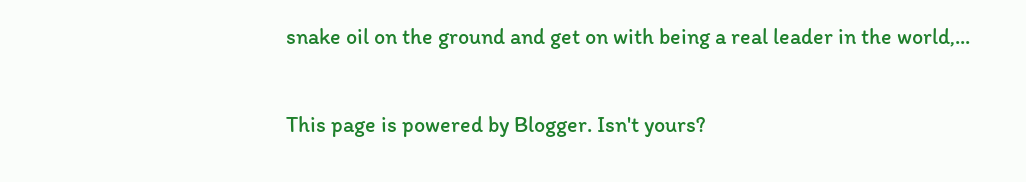snake oil on the ground and get on with being a real leader in the world,...

This page is powered by Blogger. Isn't yours?